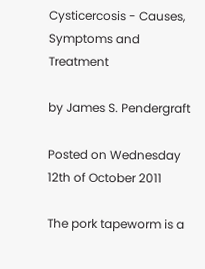Cysticercosis - Causes, Symptoms and Treatment

by James S. Pendergraft

Posted on Wednesday 12th of October 2011

The pork tapeworm is a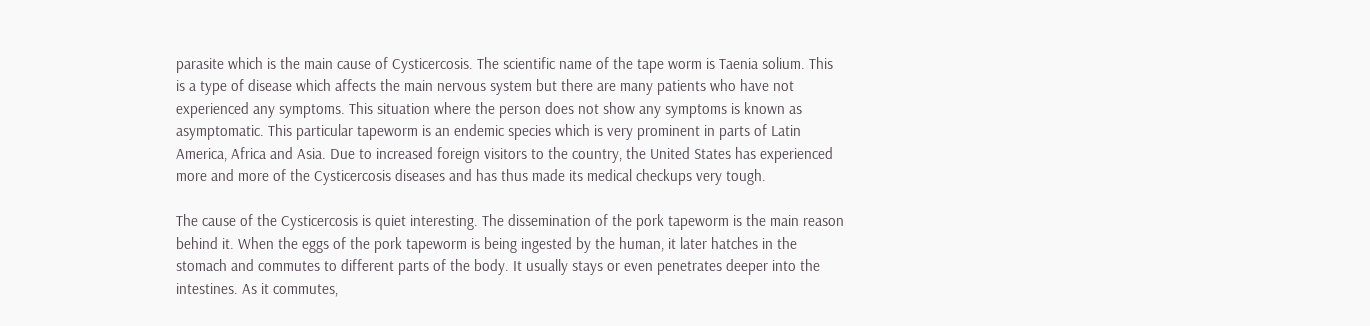parasite which is the main cause of Cysticercosis. The scientific name of the tape worm is Taenia solium. This is a type of disease which affects the main nervous system but there are many patients who have not experienced any symptoms. This situation where the person does not show any symptoms is known as asymptomatic. This particular tapeworm is an endemic species which is very prominent in parts of Latin America, Africa and Asia. Due to increased foreign visitors to the country, the United States has experienced more and more of the Cysticercosis diseases and has thus made its medical checkups very tough.

The cause of the Cysticercosis is quiet interesting. The dissemination of the pork tapeworm is the main reason behind it. When the eggs of the pork tapeworm is being ingested by the human, it later hatches in the stomach and commutes to different parts of the body. It usually stays or even penetrates deeper into the intestines. As it commutes,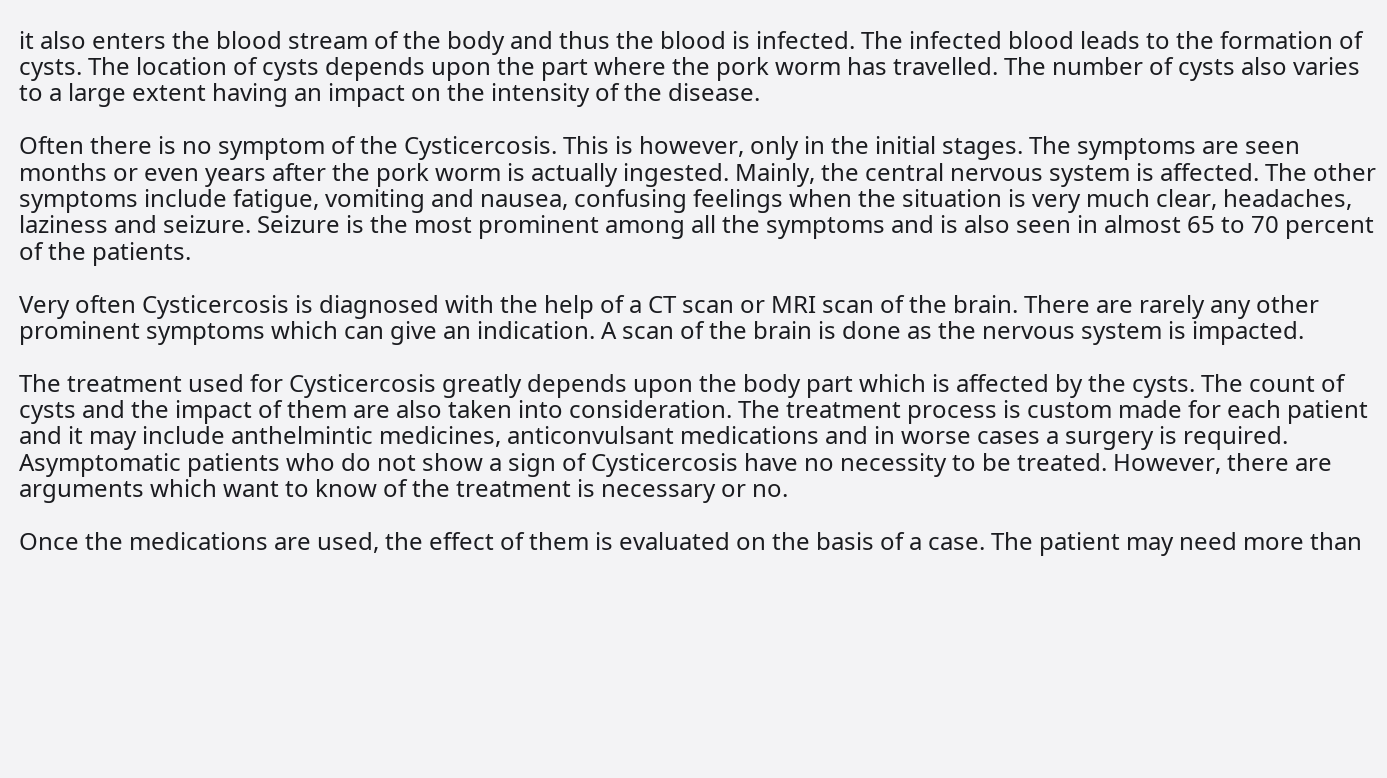it also enters the blood stream of the body and thus the blood is infected. The infected blood leads to the formation of cysts. The location of cysts depends upon the part where the pork worm has travelled. The number of cysts also varies to a large extent having an impact on the intensity of the disease.

Often there is no symptom of the Cysticercosis. This is however, only in the initial stages. The symptoms are seen months or even years after the pork worm is actually ingested. Mainly, the central nervous system is affected. The other symptoms include fatigue, vomiting and nausea, confusing feelings when the situation is very much clear, headaches, laziness and seizure. Seizure is the most prominent among all the symptoms and is also seen in almost 65 to 70 percent of the patients.

Very often Cysticercosis is diagnosed with the help of a CT scan or MRI scan of the brain. There are rarely any other prominent symptoms which can give an indication. A scan of the brain is done as the nervous system is impacted.

The treatment used for Cysticercosis greatly depends upon the body part which is affected by the cysts. The count of cysts and the impact of them are also taken into consideration. The treatment process is custom made for each patient and it may include anthelmintic medicines, anticonvulsant medications and in worse cases a surgery is required. Asymptomatic patients who do not show a sign of Cysticercosis have no necessity to be treated. However, there are arguments which want to know of the treatment is necessary or no.

Once the medications are used, the effect of them is evaluated on the basis of a case. The patient may need more than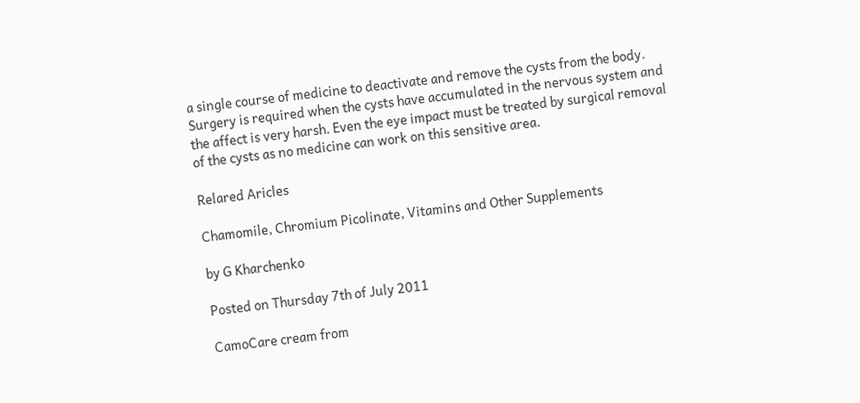a single course of medicine to deactivate and remove the cysts from the body. Surgery is required when the cysts have accumulated in the nervous system and the affect is very harsh. Even the eye impact must be treated by surgical removal of the cysts as no medicine can work on this sensitive area.

Relared Aricles

Chamomile, Chromium Picolinate, Vitamins and Other Supplements

by G Kharchenko

Posted on Thursday 7th of July 2011

CamoCare cream from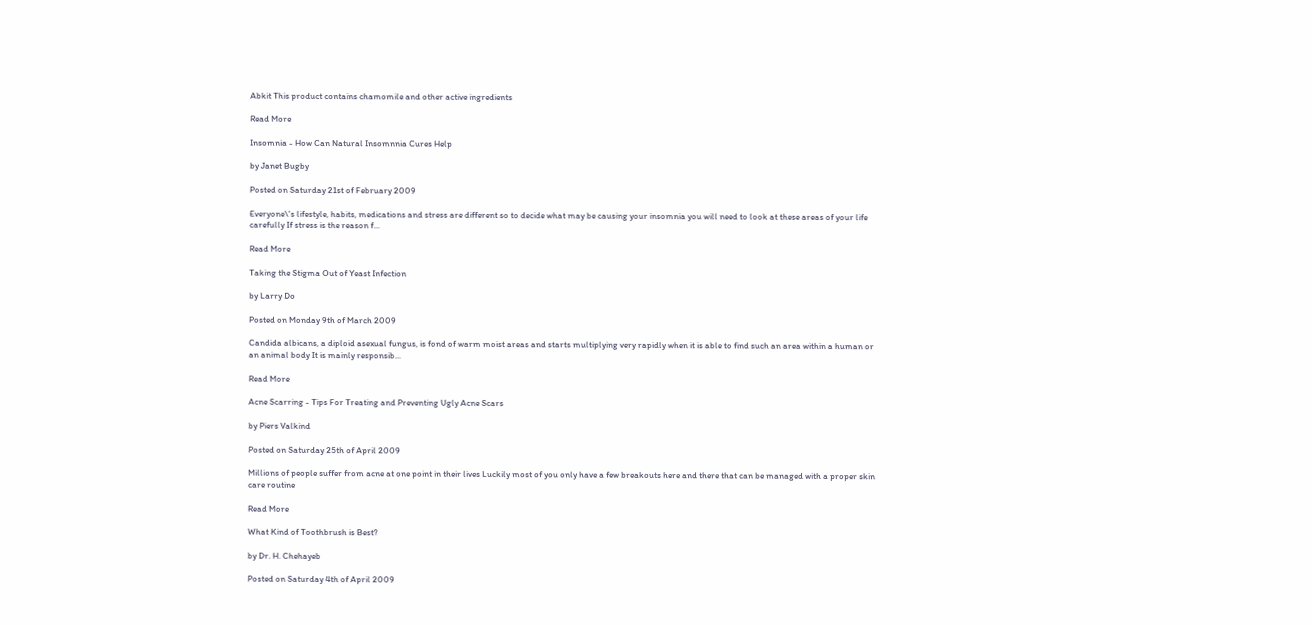Abkit This product contains chamomile and other active ingredients

Read More

Insomnia - How Can Natural Insomnnia Cures Help

by Janet Bugby

Posted on Saturday 21st of February 2009

Everyone\'s lifestyle, habits, medications and stress are different so to decide what may be causing your insomnia you will need to look at these areas of your life carefully If stress is the reason f...

Read More

Taking the Stigma Out of Yeast Infection

by Larry Do

Posted on Monday 9th of March 2009

Candida albicans, a diploid asexual fungus, is fond of warm moist areas and starts multiplying very rapidly when it is able to find such an area within a human or an animal body It is mainly responsib...

Read More

Acne Scarring - Tips For Treating and Preventing Ugly Acne Scars

by Piers Valkind

Posted on Saturday 25th of April 2009

Millions of people suffer from acne at one point in their lives Luckily most of you only have a few breakouts here and there that can be managed with a proper skin care routine

Read More

What Kind of Toothbrush is Best?

by Dr. H. Chehayeb

Posted on Saturday 4th of April 2009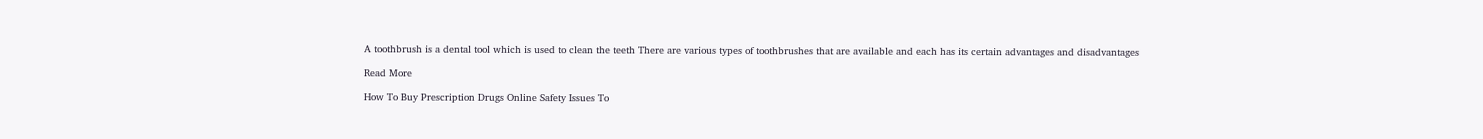A toothbrush is a dental tool which is used to clean the teeth There are various types of toothbrushes that are available and each has its certain advantages and disadvantages

Read More

How To Buy Prescription Drugs Online Safety Issues To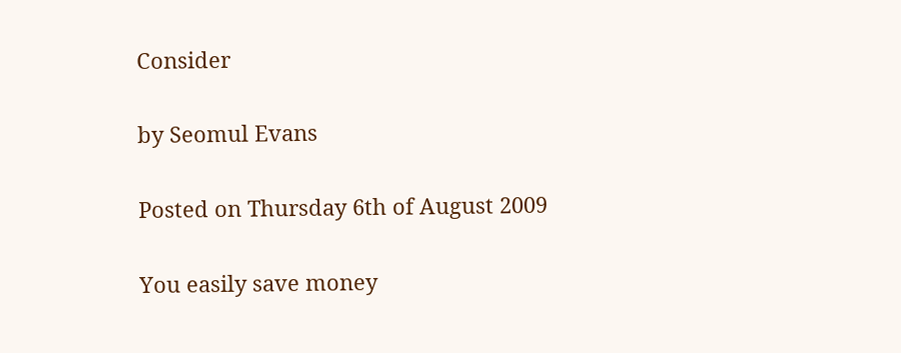Consider

by Seomul Evans

Posted on Thursday 6th of August 2009

You easily save money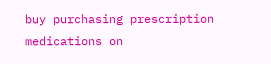buy purchasing prescription medications on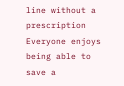line without a prescription Everyone enjoys being able to save a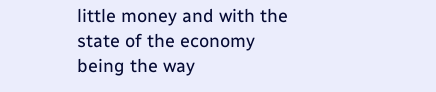little money and with the state of the economy being the way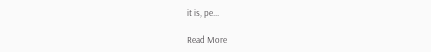it is, pe...

Read More